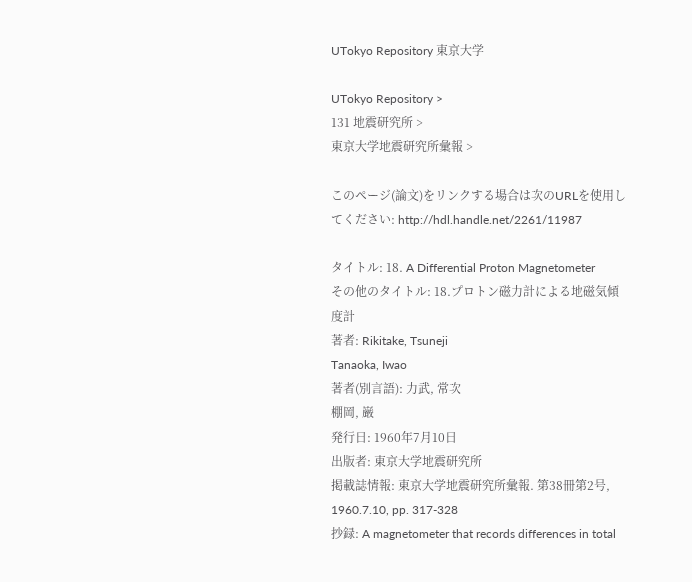UTokyo Repository 東京大学

UTokyo Repository >
131 地震研究所 >
東京大学地震研究所彙報 >

このページ(論文)をリンクする場合は次のURLを使用してください: http://hdl.handle.net/2261/11987

タイトル: 18. A Differential Proton Magnetometer
その他のタイトル: 18.プロトン磁力計による地磁気傾度計
著者: Rikitake, Tsuneji
Tanaoka, Iwao
著者(別言語): 力武, 常次
棚岡, 巌
発行日: 1960年7月10日
出版者: 東京大学地震研究所
掲載誌情報: 東京大学地震研究所彙報. 第38冊第2号, 1960.7.10, pp. 317-328
抄録: A magnetometer that records differences in total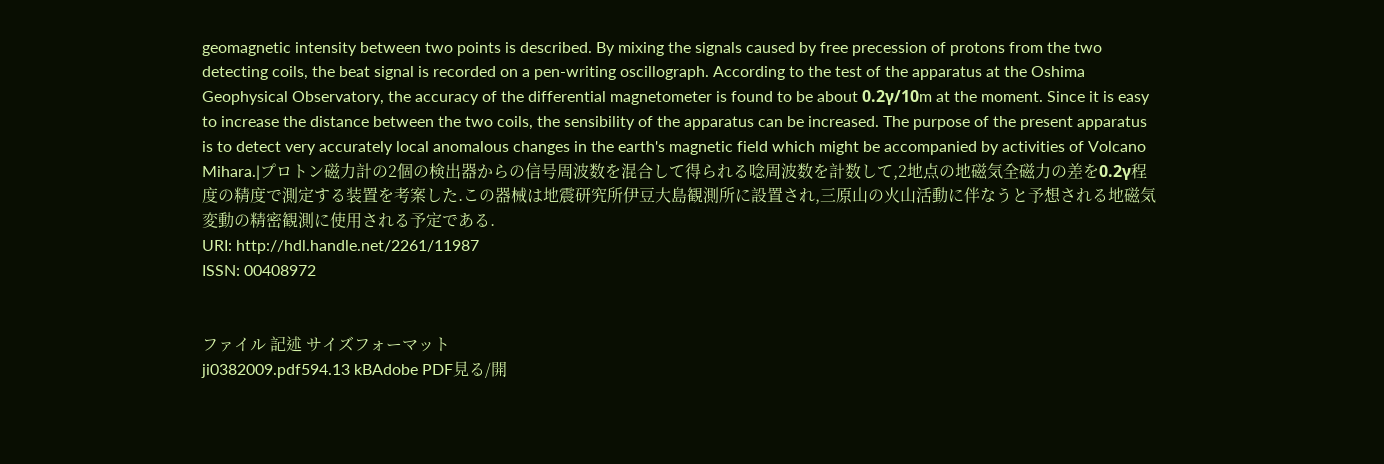geomagnetic intensity between two points is described. By mixing the signals caused by free precession of protons from the two detecting coils, the beat signal is recorded on a pen-writing oscillograph. According to the test of the apparatus at the Oshima Geophysical Observatory, the accuracy of the differential magnetometer is found to be about 0.2γ/10m at the moment. Since it is easy to increase the distance between the two coils, the sensibility of the apparatus can be increased. The purpose of the present apparatus is to detect very accurately local anomalous changes in the earth's magnetic field which might be accompanied by activities of Volcano Mihara.|プロトン磁力計の2個の検出器からの信号周波数を混合して得られる唸周波数を計数して,2地点の地磁気全磁力の差を0.2γ程度の精度で測定する装置を考案した.この器械は地震研究所伊豆大島観測所に設置され,三原山の火山活動に伴なうと予想される地磁気変動の精密観測に使用される予定である.
URI: http://hdl.handle.net/2261/11987
ISSN: 00408972


ファイル 記述 サイズフォーマット
ji0382009.pdf594.13 kBAdobe PDF見る/開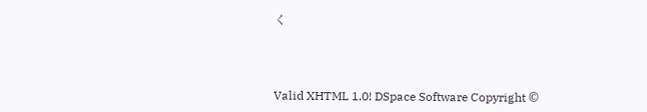く



Valid XHTML 1.0! DSpace Software Copyright ©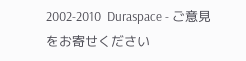2002-2010  Duraspace - ご意見をお寄せください